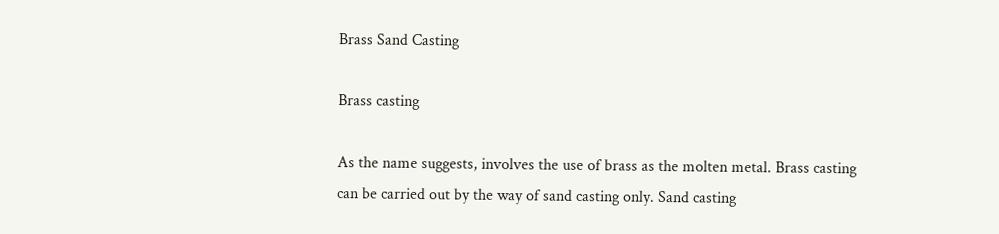Brass Sand Casting

Brass casting

As the name suggests, involves the use of brass as the molten metal. Brass casting can be carried out by the way of sand casting only. Sand casting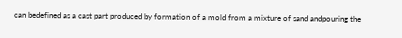can bedefined as a cast part produced by formation of a mold from a mixture of sand andpouring the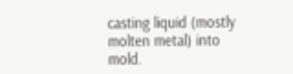casting liquid (mostly molten metal) into mold.